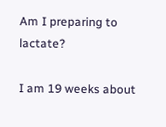Am I preparing to lactate?

I am 19 weeks about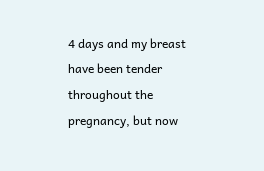4 days and my breast have been tender throughout the pregnancy, but now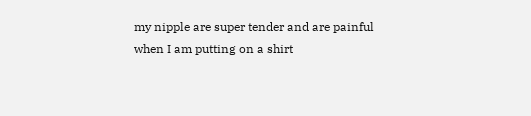my nipple are super tender and are painful when I am putting on a shirt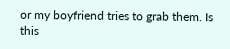or my boyfriend tries to grab them. Is this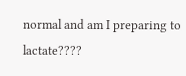normal and am I preparing to lactate????